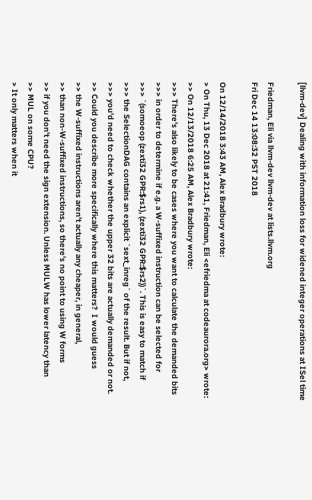[llvm-dev] Dealing with information loss for widened integer operations at ISel time

Friedman, Eli via llvm-dev llvm-dev at lists.llvm.org
Fri Dec 14 13:08:32 PST 2018

On 12/14/2018 3:43 AM, Alex Bradbury wrote:
> On Thu, 13 Dec 2018 at 21:41, Friedman, Eli <efriedma at codeaurora.org> wrote:
>> On 12/13/2018 6:25 AM, Alex Bradbury wrote:
>>> There's also likely to be cases where you want to calculate the demanded bits
>>> in order to determine if e.g. a W-suffixed instruction can be selected for
>>> `(somoeop (zexti32 GPR:$rs1), (zexti32 GPR:$rs2))`. This is easy to match if
>>> the SelectionDAG contains an explicit `sext_inreg` of the result. But if not,
>>> you'd need to check whether the upper 32 bits are actually demanded or not.
>> Could you describe more specifically where this matters?  I would guess
>> the W-suffixed instructions aren't actually any cheaper, in general,
>> than non-W-suffixed instructions, so there's no point to using W forms
>> if you don't need the sign extension. Unless MULW has lower latency than
>> MUL on some CPU?
> It only matters when it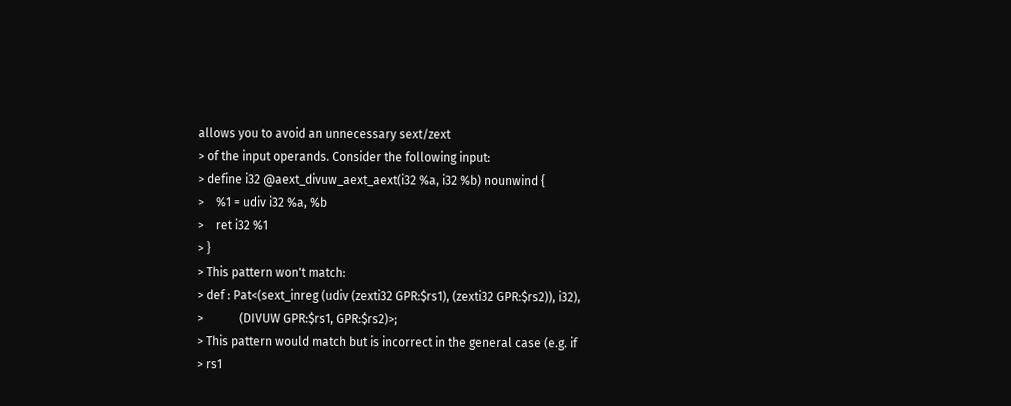allows you to avoid an unnecessary sext/zext
> of the input operands. Consider the following input:
> define i32 @aext_divuw_aext_aext(i32 %a, i32 %b) nounwind {
>    %1 = udiv i32 %a, %b
>    ret i32 %1
> }
> This pattern won't match:
> def : Pat<(sext_inreg (udiv (zexti32 GPR:$rs1), (zexti32 GPR:$rs2)), i32),
>            (DIVUW GPR:$rs1, GPR:$rs2)>;
> This pattern would match but is incorrect in the general case (e.g. if
> rs1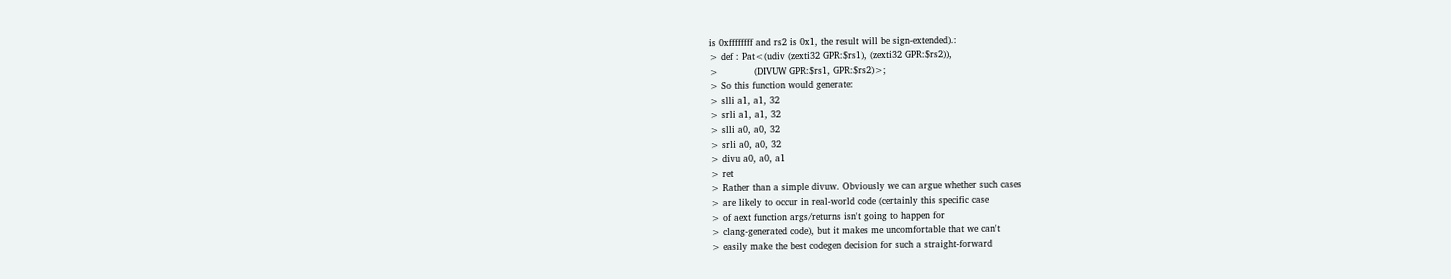is 0xffffffff and rs2 is 0x1, the result will be sign-extended).:
> def : Pat<(udiv (zexti32 GPR:$rs1), (zexti32 GPR:$rs2)),
>            (DIVUW GPR:$rs1, GPR:$rs2)>;
> So this function would generate:
> slli a1, a1, 32
> srli a1, a1, 32
> slli a0, a0, 32
> srli a0, a0, 32
> divu a0, a0, a1
> ret
> Rather than a simple divuw. Obviously we can argue whether such cases
> are likely to occur in real-world code (certainly this specific case
> of aext function args/returns isn't going to happen for
> clang-generated code), but it makes me uncomfortable that we can't
> easily make the best codegen decision for such a straight-forward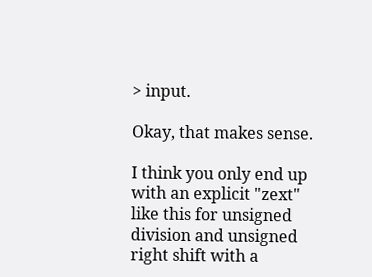> input.

Okay, that makes sense.

I think you only end up with an explicit "zext" like this for unsigned
division and unsigned right shift with a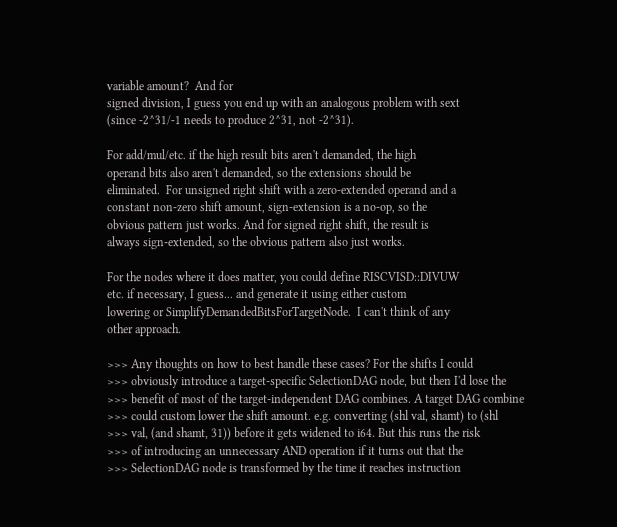variable amount?  And for
signed division, I guess you end up with an analogous problem with sext
(since -2^31/-1 needs to produce 2^31, not -2^31).

For add/mul/etc. if the high result bits aren't demanded, the high
operand bits also aren't demanded, so the extensions should be
eliminated.  For unsigned right shift with a zero-extended operand and a
constant non-zero shift amount, sign-extension is a no-op, so the
obvious pattern just works. And for signed right shift, the result is
always sign-extended, so the obvious pattern also just works.

For the nodes where it does matter, you could define RISCVISD::DIVUW
etc. if necessary, I guess... and generate it using either custom
lowering or SimplifyDemandedBitsForTargetNode.  I can't think of any
other approach.

>>> Any thoughts on how to best handle these cases? For the shifts I could
>>> obviously introduce a target-specific SelectionDAG node, but then I'd lose the
>>> benefit of most of the target-independent DAG combines. A target DAG combine
>>> could custom lower the shift amount. e.g. converting (shl val, shamt) to (shl
>>> val, (and shamt, 31)) before it gets widened to i64. But this runs the risk
>>> of introducing an unnecessary AND operation if it turns out that the
>>> SelectionDAG node is transformed by the time it reaches instruction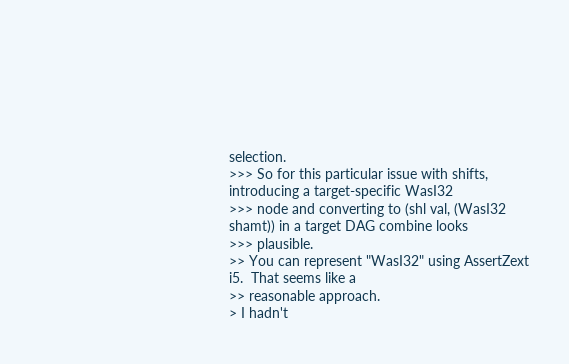selection.
>>> So for this particular issue with shifts, introducing a target-specific WasI32
>>> node and converting to (shl val, (WasI32 shamt)) in a target DAG combine looks
>>> plausible.
>> You can represent "WasI32" using AssertZext i5.  That seems like a
>> reasonable approach.
> I hadn't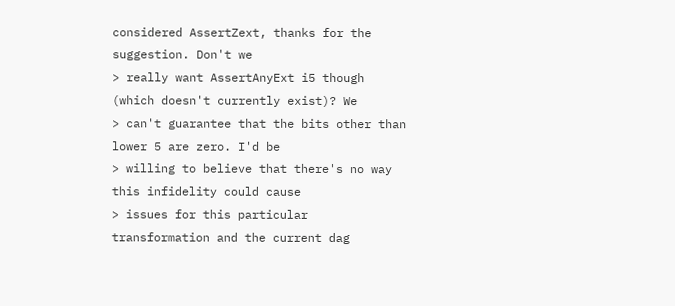considered AssertZext, thanks for the suggestion. Don't we
> really want AssertAnyExt i5 though (which doesn't currently exist)? We
> can't guarantee that the bits other than lower 5 are zero. I'd be
> willing to believe that there's no way this infidelity could cause
> issues for this particular transformation and the current dag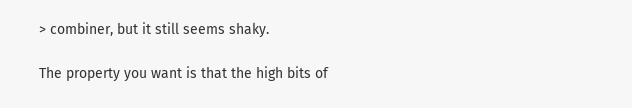> combiner, but it still seems shaky.

The property you want is that the high bits of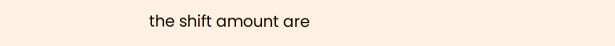the shift amount are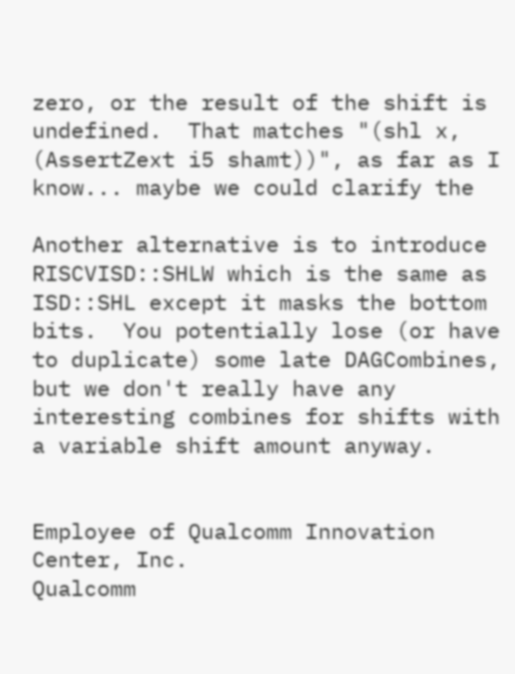zero, or the result of the shift is undefined.  That matches "(shl x,
(AssertZext i5 shamt))", as far as I know... maybe we could clarify the

Another alternative is to introduce RISCVISD::SHLW which is the same as
ISD::SHL except it masks the bottom bits.  You potentially lose (or have
to duplicate) some late DAGCombines, but we don't really have any
interesting combines for shifts with a variable shift amount anyway.


Employee of Qualcomm Innovation Center, Inc.
Qualcomm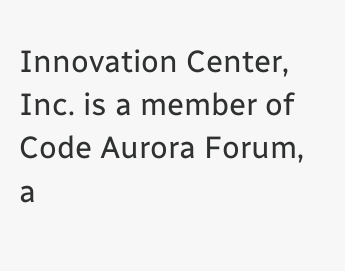Innovation Center, Inc. is a member of Code Aurora Forum, a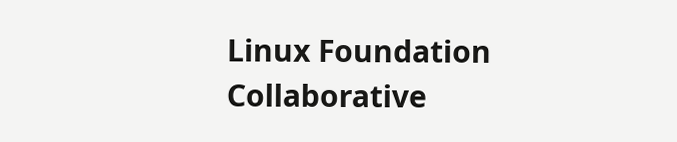Linux Foundation Collaborative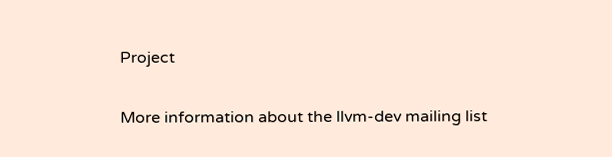Project

More information about the llvm-dev mailing list